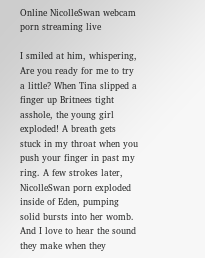Online NicolleSwan webcam porn streaming live

I smiled at him, whispering, Are you ready for me to try a little? When Tina slipped a finger up Britnees tight asshole, the young girl exploded! A breath gets stuck in my throat when you push your finger in past my ring. A few strokes later, NicolleSwan porn exploded inside of Eden, pumping solid bursts into her womb. And I love to hear the sound they make when they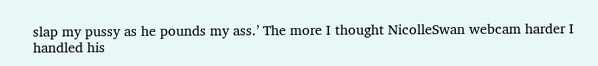slap my pussy as he pounds my ass.’ The more I thought NicolleSwan webcam harder I handled his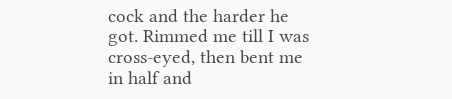cock and the harder he got. Rimmed me till I was cross-eyed, then bent me in half and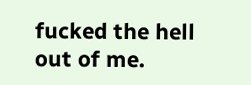fucked the hell out of me.